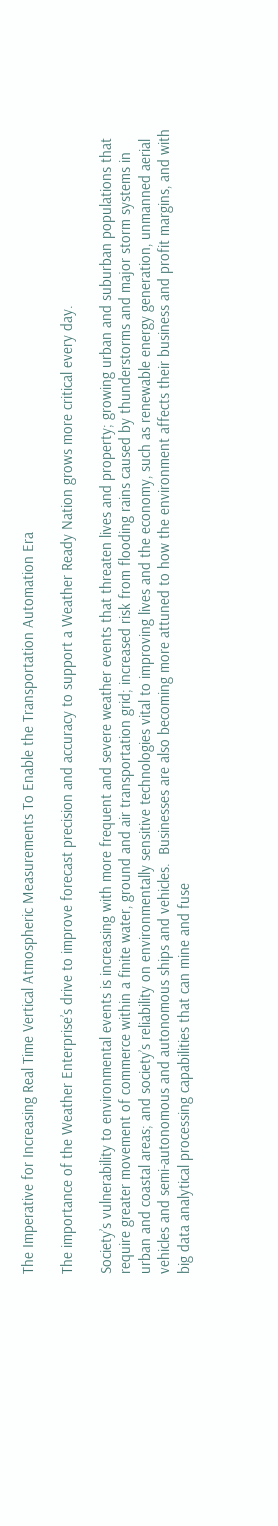The Imperative for Increasing Real Time Vertical Atmospheric Measurements To Enable the Transportation Automation Era

The importance of the Weather Enterprise’s drive to improve forecast precision and accuracy to support a Weather Ready Nation grows more critical every day.

Society’s vulnerability to environmental events is increasing with more frequent and severe weather events that threaten lives and property; growing urban and suburban populations that require greater movement of commerce within a finite water, ground and air transportation grid; increased risk from flooding rains caused by thunderstorms and major storm systems in urban and coastal areas; and society’s reliability on environmentally sensitive technologies vital to improving lives and the economy, such as renewable energy generation, unmanned aerial vehicles and semi-autonomous and autonomous ships and vehicles.  Businesses are also becoming more attuned to how the environment affects their business and profit margins, and with big data analytical processing capabilities that can mine and fuse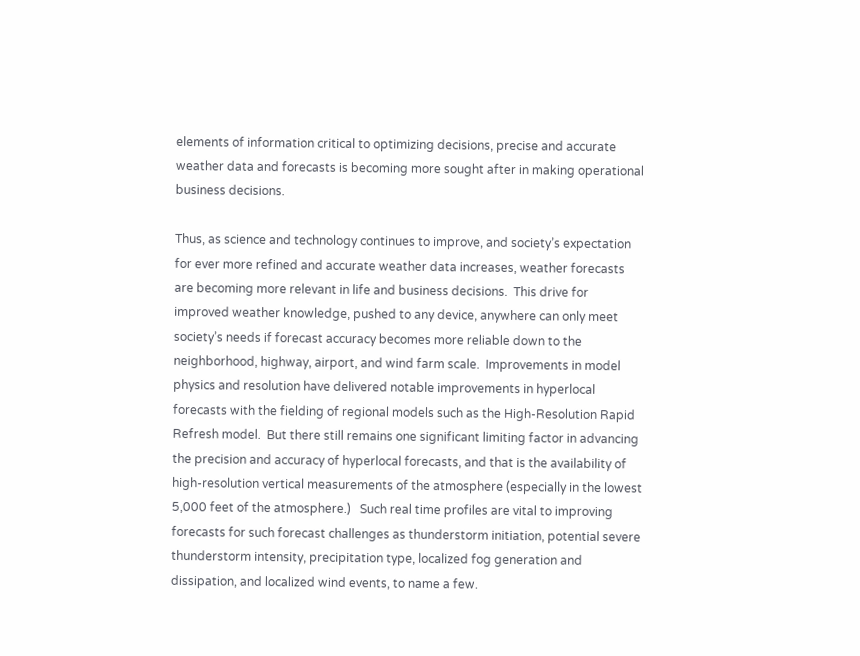elements of information critical to optimizing decisions, precise and accurate weather data and forecasts is becoming more sought after in making operational business decisions.

Thus, as science and technology continues to improve, and society’s expectation for ever more refined and accurate weather data increases, weather forecasts are becoming more relevant in life and business decisions.  This drive for improved weather knowledge, pushed to any device, anywhere can only meet society’s needs if forecast accuracy becomes more reliable down to the neighborhood, highway, airport, and wind farm scale.  Improvements in model physics and resolution have delivered notable improvements in hyperlocal forecasts with the fielding of regional models such as the High-Resolution Rapid Refresh model.  But there still remains one significant limiting factor in advancing the precision and accuracy of hyperlocal forecasts, and that is the availability of high-resolution vertical measurements of the atmosphere (especially in the lowest 5,000 feet of the atmosphere.)   Such real time profiles are vital to improving forecasts for such forecast challenges as thunderstorm initiation, potential severe thunderstorm intensity, precipitation type, localized fog generation and dissipation, and localized wind events, to name a few.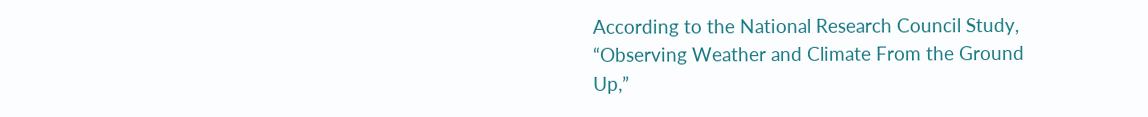According to the National Research Council Study, “Observing Weather and Climate From the Ground Up,”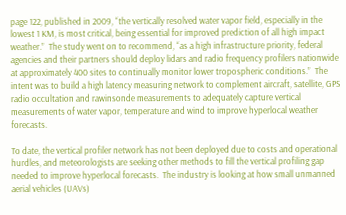page 122, published in 2009, “the vertically resolved water vapor field, especially in the lowest 1 KM, is most critical, being essential for improved prediction of all high impact weather.”  The study went on to recommend, “as a high infrastructure priority, federal agencies and their partners should deploy lidars and radio frequency profilers nationwide at approximately 400 sites to continually monitor lower tropospheric conditions.”  The intent was to build a high latency measuring network to complement aircraft, satellite, GPS radio occultation and rawinsonde measurements to adequately capture vertical measurements of water vapor, temperature and wind to improve hyperlocal weather forecasts.

To date, the vertical profiler network has not been deployed due to costs and operational hurdles, and meteorologists are seeking other methods to fill the vertical profiling gap needed to improve hyperlocal forecasts.  The industry is looking at how small unmanned aerial vehicles (UAVs)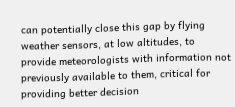can potentially close this gap by flying weather sensors, at low altitudes, to provide meteorologists with information not previously available to them, critical for providing better decision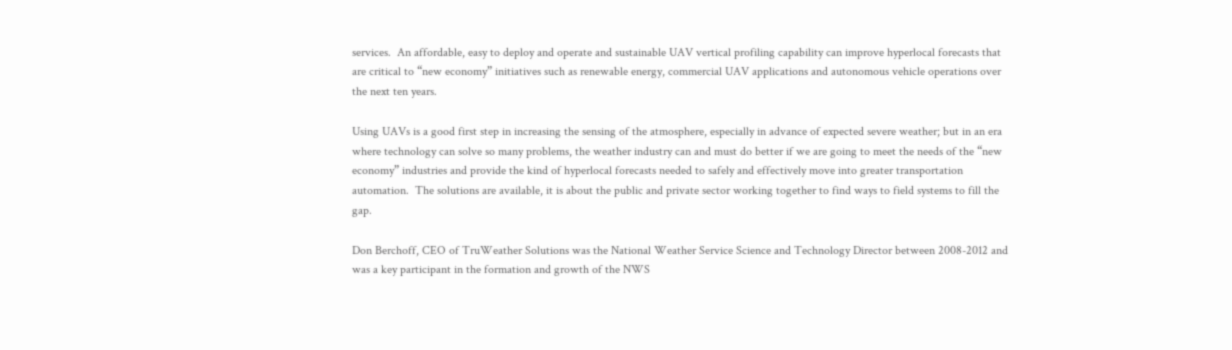services.  An affordable, easy to deploy and operate and sustainable UAV vertical profiling capability can improve hyperlocal forecasts that are critical to “new economy” initiatives such as renewable energy, commercial UAV applications and autonomous vehicle operations over the next ten years.

Using UAVs is a good first step in increasing the sensing of the atmosphere, especially in advance of expected severe weather; but in an era where technology can solve so many problems, the weather industry can and must do better if we are going to meet the needs of the “new economy” industries and provide the kind of hyperlocal forecasts needed to safely and effectively move into greater transportation automation.  The solutions are available, it is about the public and private sector working together to find ways to field systems to fill the gap.

Don Berchoff, CEO of TruWeather Solutions was the National Weather Service Science and Technology Director between 2008-2012 and was a key participant in the formation and growth of the NWS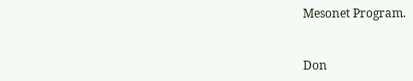Mesonet Program.


Don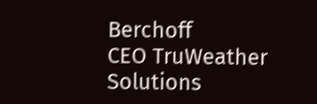Berchoff
CEO TruWeather Solutions